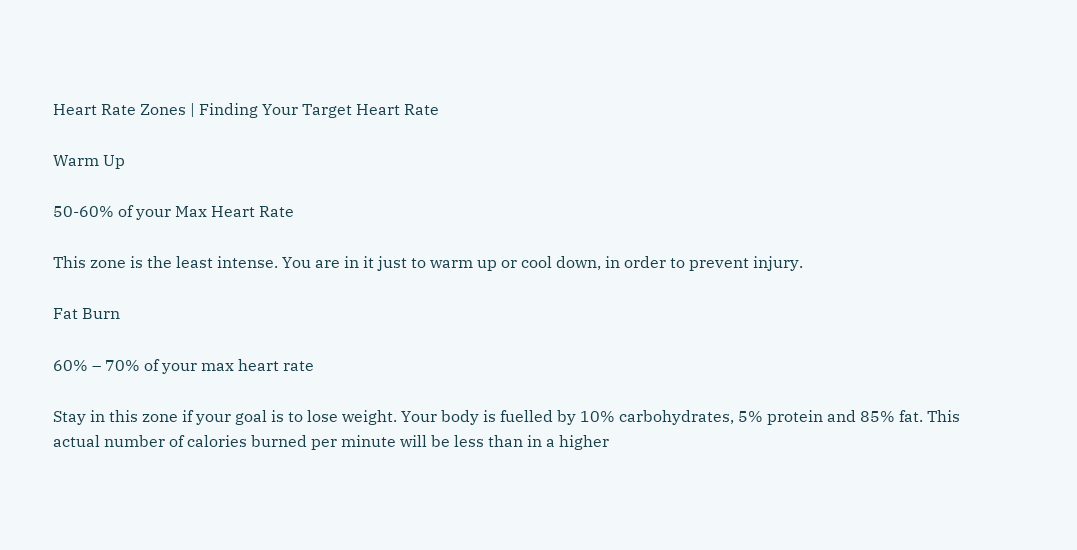Heart Rate Zones | Finding Your Target Heart Rate

Warm Up

50-60% of your Max Heart Rate

This zone is the least intense. You are in it just to warm up or cool down, in order to prevent injury.

Fat Burn

60% – 70% of your max heart rate

Stay in this zone if your goal is to lose weight. Your body is fuelled by 10% carbohydrates, 5% protein and 85% fat. This actual number of calories burned per minute will be less than in a higher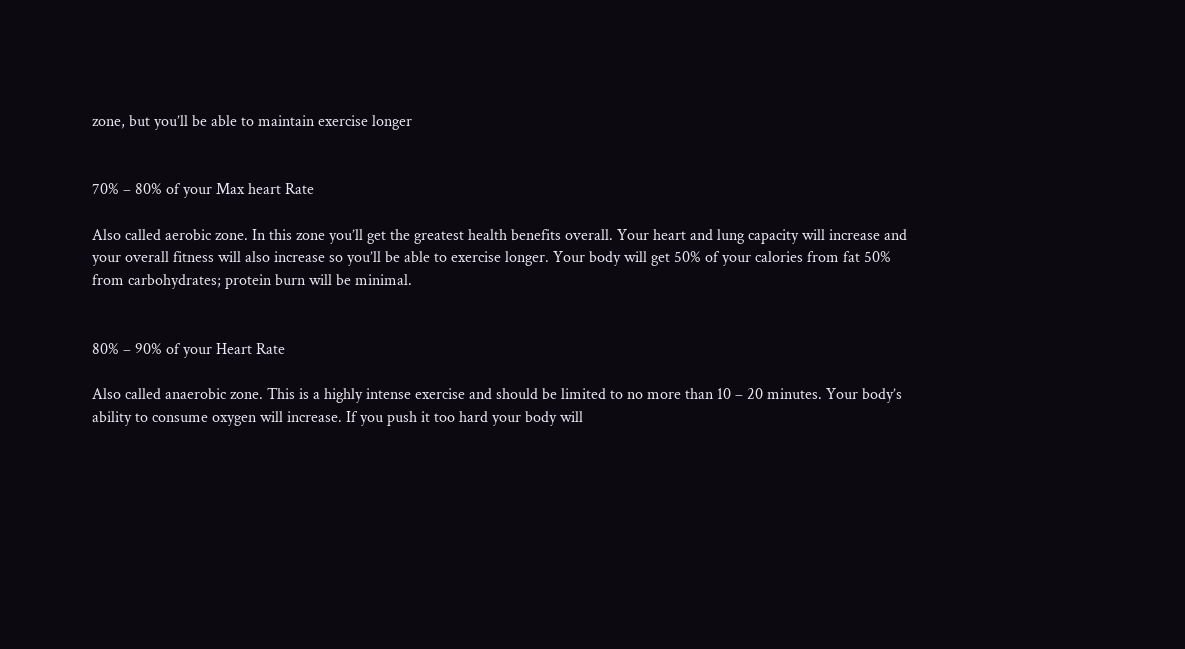zone, but you’ll be able to maintain exercise longer


70% – 80% of your Max heart Rate

Also called aerobic zone. In this zone you’ll get the greatest health benefits overall. Your heart and lung capacity will increase and your overall fitness will also increase so you’ll be able to exercise longer. Your body will get 50% of your calories from fat 50% from carbohydrates; protein burn will be minimal.


80% – 90% of your Heart Rate

Also called anaerobic zone. This is a highly intense exercise and should be limited to no more than 10 – 20 minutes. Your body’s ability to consume oxygen will increase. If you push it too hard your body will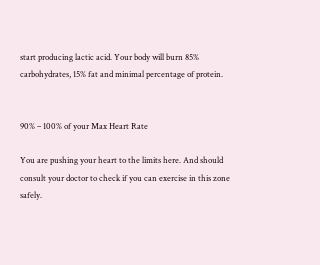start producing lactic acid. Your body will burn 85% carbohydrates, 15% fat and minimal percentage of protein.


90% – 100% of your Max Heart Rate

You are pushing your heart to the limits here. And should consult your doctor to check if you can exercise in this zone safely.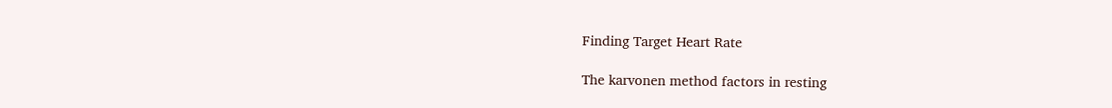Finding Target Heart Rate

The karvonen method factors in resting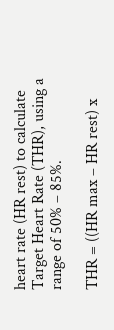heart rate (HR rest) to calculate Target Heart Rate (THR), using a range of 50% – 85%.

THR = ((HR max – HR rest) x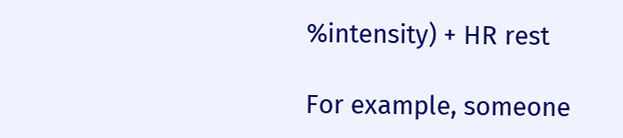%intensity) + HR rest

For example, someone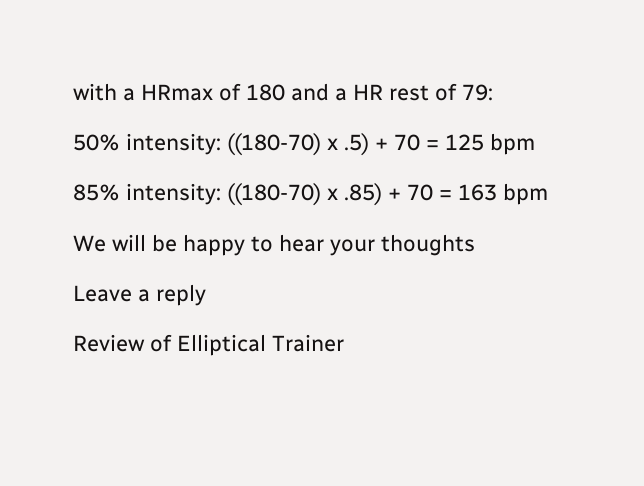with a HRmax of 180 and a HR rest of 79:

50% intensity: ((180-70) x .5) + 70 = 125 bpm

85% intensity: ((180-70) x .85) + 70 = 163 bpm

We will be happy to hear your thoughts

Leave a reply

Review of Elliptical Trainer